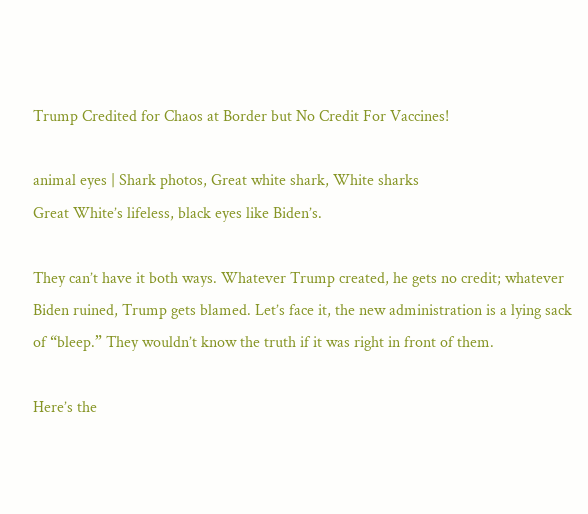Trump Credited for Chaos at Border but No Credit For Vaccines!

animal eyes | Shark photos, Great white shark, White sharks
Great White’s lifeless, black eyes like Biden’s.

They can’t have it both ways. Whatever Trump created, he gets no credit; whatever Biden ruined, Trump gets blamed. Let’s face it, the new administration is a lying sack of “bleep.” They wouldn’t know the truth if it was right in front of them.

Here’s the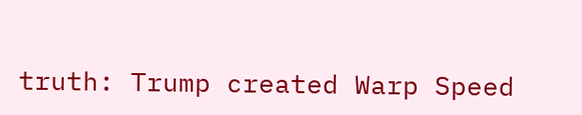truth: Trump created Warp Speed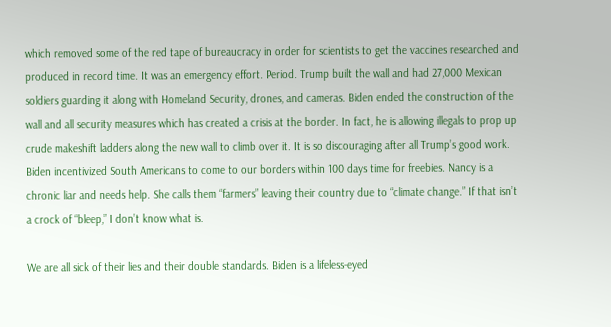which removed some of the red tape of bureaucracy in order for scientists to get the vaccines researched and produced in record time. It was an emergency effort. Period. Trump built the wall and had 27,000 Mexican soldiers guarding it along with Homeland Security, drones, and cameras. Biden ended the construction of the wall and all security measures which has created a crisis at the border. In fact, he is allowing illegals to prop up crude makeshift ladders along the new wall to climb over it. It is so discouraging after all Trump’s good work. Biden incentivized South Americans to come to our borders within 100 days time for freebies. Nancy is a chronic liar and needs help. She calls them “farmers” leaving their country due to “climate change.” If that isn’t a crock of “bleep,” I don’t know what is.

We are all sick of their lies and their double standards. Biden is a lifeless-eyed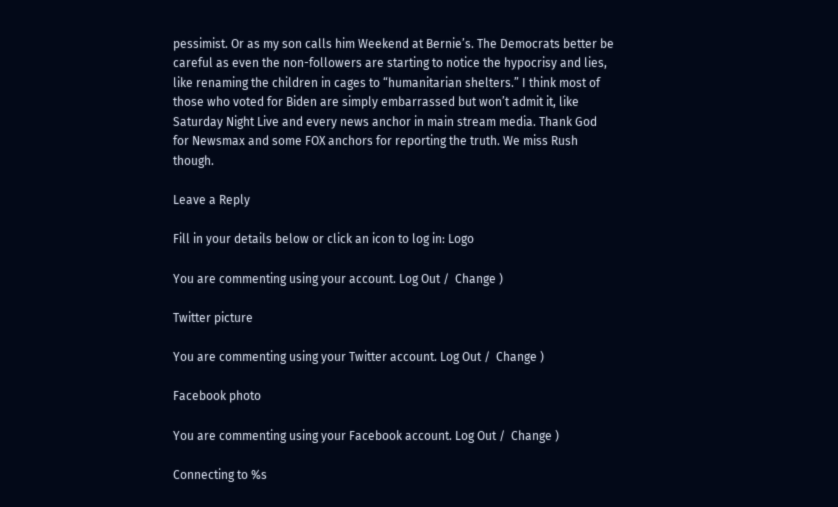pessimist. Or as my son calls him Weekend at Bernie’s. The Democrats better be careful as even the non-followers are starting to notice the hypocrisy and lies, like renaming the children in cages to “humanitarian shelters.” I think most of those who voted for Biden are simply embarrassed but won’t admit it, like Saturday Night Live and every news anchor in main stream media. Thank God for Newsmax and some FOX anchors for reporting the truth. We miss Rush though.

Leave a Reply

Fill in your details below or click an icon to log in: Logo

You are commenting using your account. Log Out /  Change )

Twitter picture

You are commenting using your Twitter account. Log Out /  Change )

Facebook photo

You are commenting using your Facebook account. Log Out /  Change )

Connecting to %s